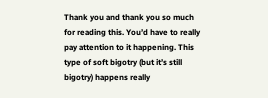Thank you and thank you so much for reading this. You’d have to really pay attention to it happening. This type of soft bigotry (but it’s still bigotry) happens really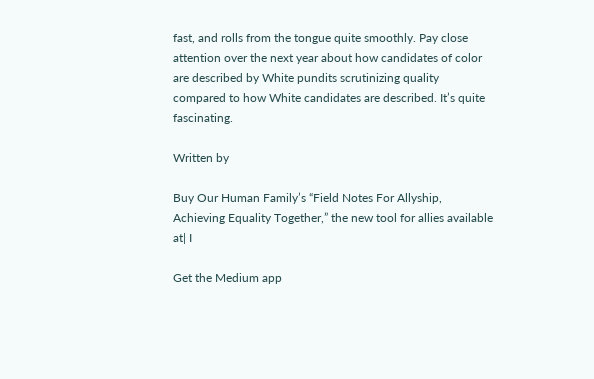fast, and rolls from the tongue quite smoothly. Pay close attention over the next year about how candidates of color are described by White pundits scrutinizing quality compared to how White candidates are described. It’s quite fascinating.

Written by

Buy Our Human Family’s “Field Notes For Allyship, Achieving Equality Together,” the new tool for allies available at| I

Get the Medium app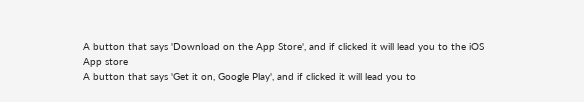A button that says 'Download on the App Store', and if clicked it will lead you to the iOS App store
A button that says 'Get it on, Google Play', and if clicked it will lead you to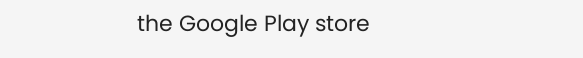the Google Play store